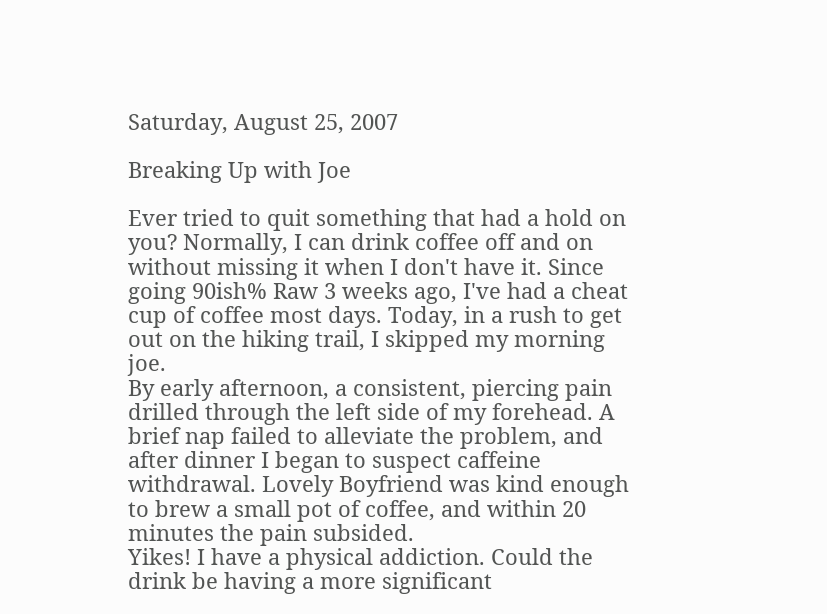Saturday, August 25, 2007

Breaking Up with Joe

Ever tried to quit something that had a hold on you? Normally, I can drink coffee off and on without missing it when I don't have it. Since going 90ish% Raw 3 weeks ago, I've had a cheat cup of coffee most days. Today, in a rush to get out on the hiking trail, I skipped my morning joe.
By early afternoon, a consistent, piercing pain drilled through the left side of my forehead. A brief nap failed to alleviate the problem, and after dinner I began to suspect caffeine withdrawal. Lovely Boyfriend was kind enough to brew a small pot of coffee, and within 20 minutes the pain subsided.
Yikes! I have a physical addiction. Could the drink be having a more significant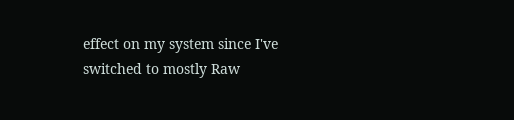effect on my system since I've switched to mostly Raw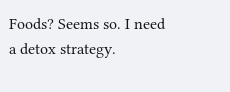Foods? Seems so. I need a detox strategy.